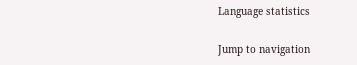Language statistics

Jump to navigation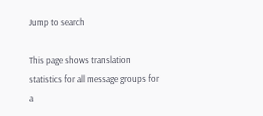Jump to search

This page shows translation statistics for all message groups for a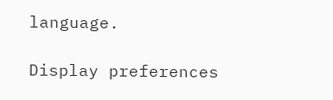language.

Display preferences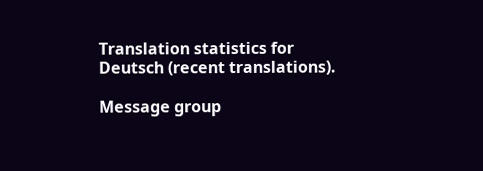Translation statistics for Deutsch (recent translations).

Message group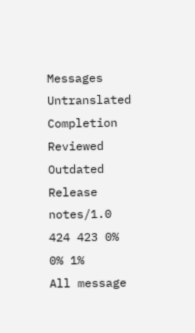Messages Untranslated Completion Reviewed Outdated
Release notes/1.0 424 423 0% 0% 1%
All message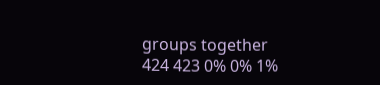groups together 424 423 0% 0% 1%